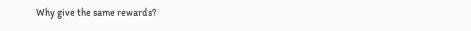Why give the same rewards?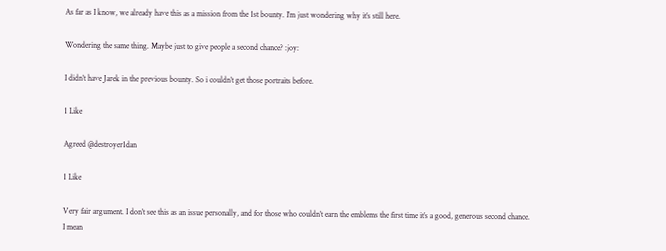As far as I know, we already have this as a mission from the 1st bounty. I’m just wondering why it’s still here.

Wondering the same thing. Maybe just to give people a second chance? :joy:

I didn’t have Jarek in the previous bounty. So i couldn’t get those portraits before.

1 Like

Agreed @destroyer1dan

1 Like

Very fair argument. I don’t see this as an issue personally, and for those who couldn’t earn the emblems the first time it’s a good, generous second chance.
I mean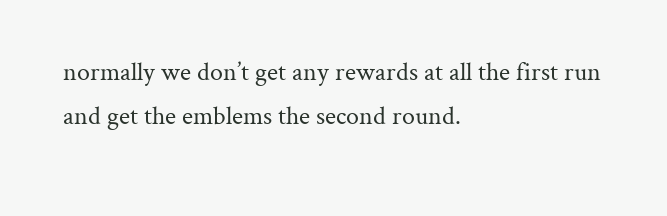normally we don’t get any rewards at all the first run and get the emblems the second round.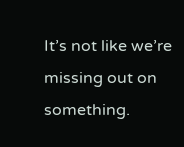It’s not like we’re missing out on something.